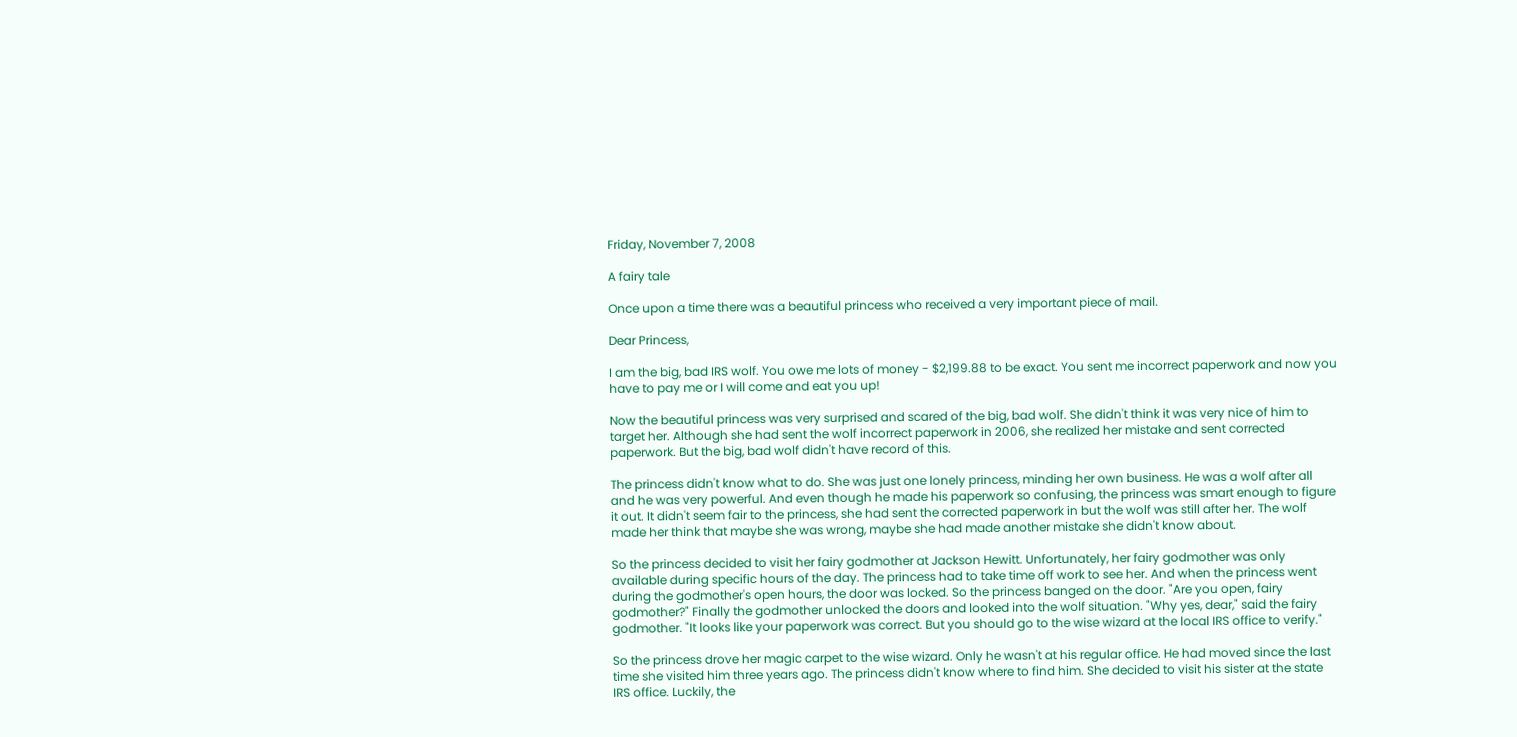Friday, November 7, 2008

A fairy tale

Once upon a time there was a beautiful princess who received a very important piece of mail.

Dear Princess,

I am the big, bad IRS wolf. You owe me lots of money - $2,199.88 to be exact. You sent me incorrect paperwork and now you have to pay me or I will come and eat you up!

Now the beautiful princess was very surprised and scared of the big, bad wolf. She didn't think it was very nice of him to target her. Although she had sent the wolf incorrect paperwork in 2006, she realized her mistake and sent corrected paperwork. But the big, bad wolf didn't have record of this.

The princess didn't know what to do. She was just one lonely princess, minding her own business. He was a wolf after all and he was very powerful. And even though he made his paperwork so confusing, the princess was smart enough to figure it out. It didn't seem fair to the princess, she had sent the corrected paperwork in but the wolf was still after her. The wolf made her think that maybe she was wrong, maybe she had made another mistake she didn't know about.

So the princess decided to visit her fairy godmother at Jackson Hewitt. Unfortunately, her fairy godmother was only available during specific hours of the day. The princess had to take time off work to see her. And when the princess went during the godmother's open hours, the door was locked. So the princess banged on the door. "Are you open, fairy godmother?" Finally the godmother unlocked the doors and looked into the wolf situation. "Why yes, dear," said the fairy godmother. "It looks like your paperwork was correct. But you should go to the wise wizard at the local IRS office to verify."

So the princess drove her magic carpet to the wise wizard. Only he wasn't at his regular office. He had moved since the last time she visited him three years ago. The princess didn't know where to find him. She decided to visit his sister at the state IRS office. Luckily, the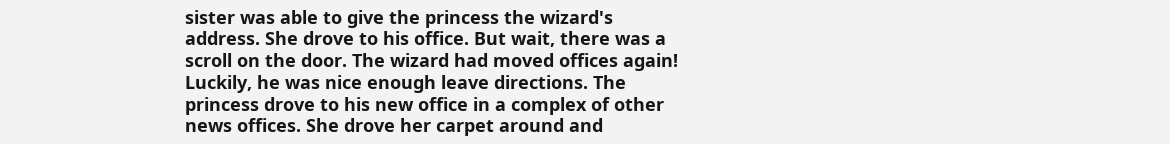sister was able to give the princess the wizard's address. She drove to his office. But wait, there was a scroll on the door. The wizard had moved offices again! Luckily, he was nice enough leave directions. The princess drove to his new office in a complex of other news offices. She drove her carpet around and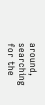around, searching for the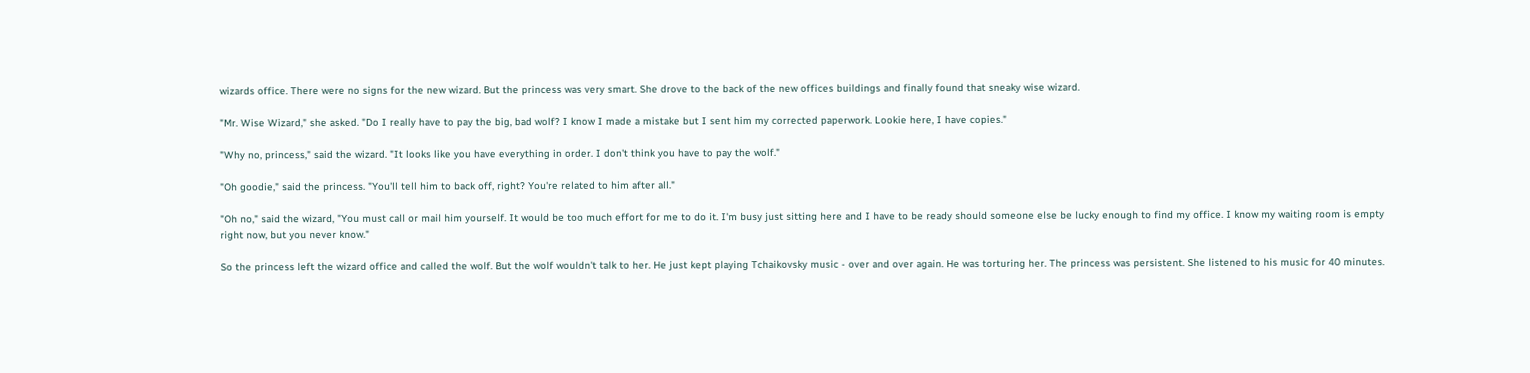wizards office. There were no signs for the new wizard. But the princess was very smart. She drove to the back of the new offices buildings and finally found that sneaky wise wizard.

"Mr. Wise Wizard," she asked. "Do I really have to pay the big, bad wolf? I know I made a mistake but I sent him my corrected paperwork. Lookie here, I have copies."

"Why no, princess," said the wizard. "It looks like you have everything in order. I don't think you have to pay the wolf."

"Oh goodie," said the princess. "You'll tell him to back off, right? You're related to him after all."

"Oh no," said the wizard, "You must call or mail him yourself. It would be too much effort for me to do it. I'm busy just sitting here and I have to be ready should someone else be lucky enough to find my office. I know my waiting room is empty right now, but you never know."

So the princess left the wizard office and called the wolf. But the wolf wouldn't talk to her. He just kept playing Tchaikovsky music - over and over again. He was torturing her. The princess was persistent. She listened to his music for 40 minutes.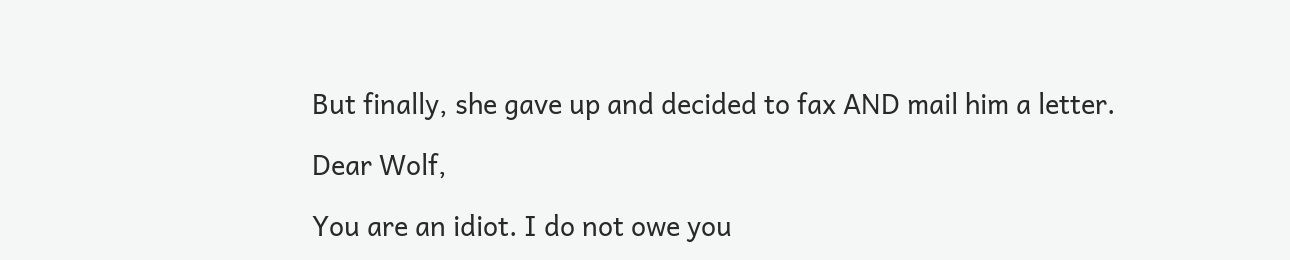But finally, she gave up and decided to fax AND mail him a letter.

Dear Wolf,

You are an idiot. I do not owe you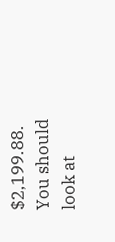$2,199.88. You should look at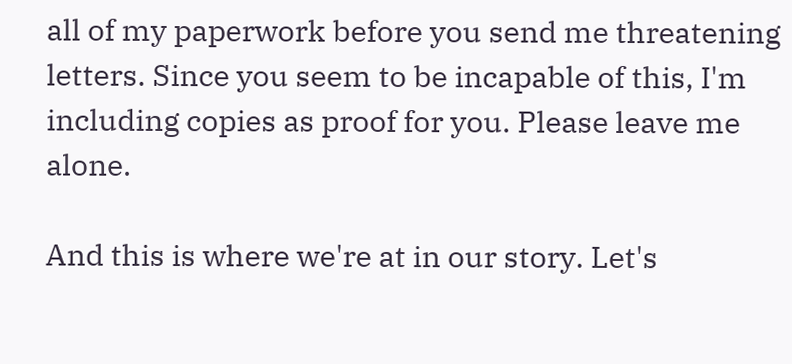all of my paperwork before you send me threatening letters. Since you seem to be incapable of this, I'm including copies as proof for you. Please leave me alone.

And this is where we're at in our story. Let's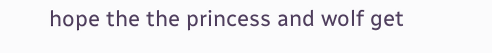hope the the princess and wolf get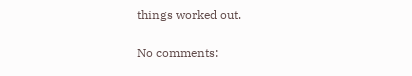things worked out.

No comments: